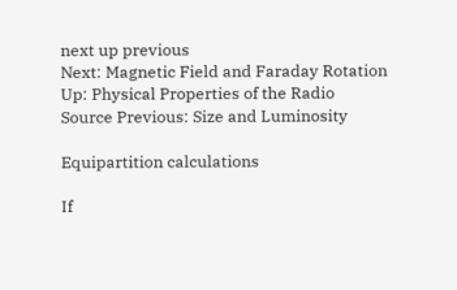next up previous
Next: Magnetic Field and Faraday Rotation Up: Physical Properties of the Radio Source Previous: Size and Luminosity

Equipartition calculations

If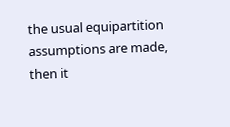the usual equipartition assumptions are made, then it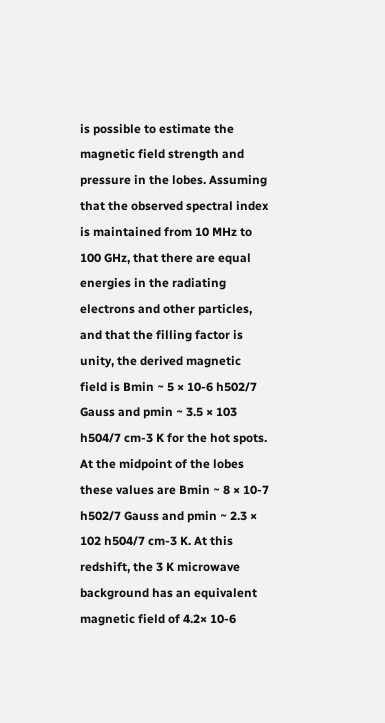is possible to estimate the magnetic field strength and pressure in the lobes. Assuming that the observed spectral index is maintained from 10 MHz to 100 GHz, that there are equal energies in the radiating electrons and other particles, and that the filling factor is unity, the derived magnetic field is Bmin ~ 5 × 10-6 h502/7 Gauss and pmin ~ 3.5 × 103 h504/7 cm-3 K for the hot spots. At the midpoint of the lobes these values are Bmin ~ 8 × 10-7 h502/7 Gauss and pmin ~ 2.3 × 102 h504/7 cm-3 K. At this redshift, the 3 K microwave background has an equivalent magnetic field of 4.2× 10-6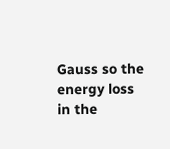Gauss so the energy loss in the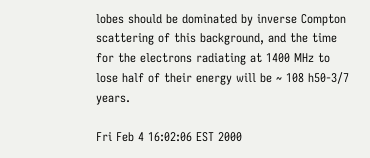lobes should be dominated by inverse Compton scattering of this background, and the time for the electrons radiating at 1400 MHz to lose half of their energy will be ~ 108 h50-3/7 years.

Fri Feb 4 16:02:06 EST 2000